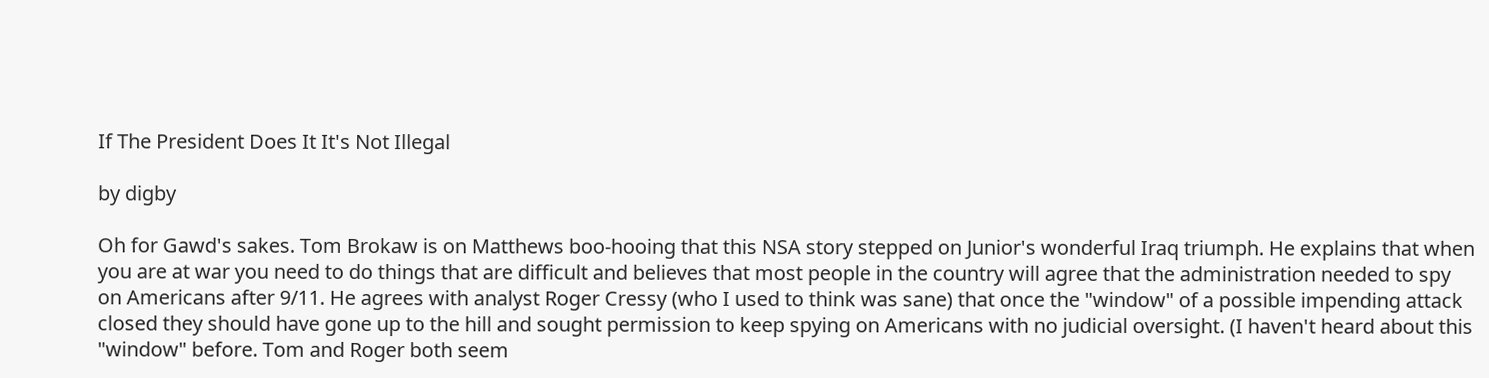If The President Does It It's Not Illegal

by digby

Oh for Gawd's sakes. Tom Brokaw is on Matthews boo-hooing that this NSA story stepped on Junior's wonderful Iraq triumph. He explains that when you are at war you need to do things that are difficult and believes that most people in the country will agree that the administration needed to spy on Americans after 9/11. He agrees with analyst Roger Cressy (who I used to think was sane) that once the "window" of a possible impending attack closed they should have gone up to the hill and sought permission to keep spying on Americans with no judicial oversight. (I haven't heard about this "window" before. Tom and Roger both seem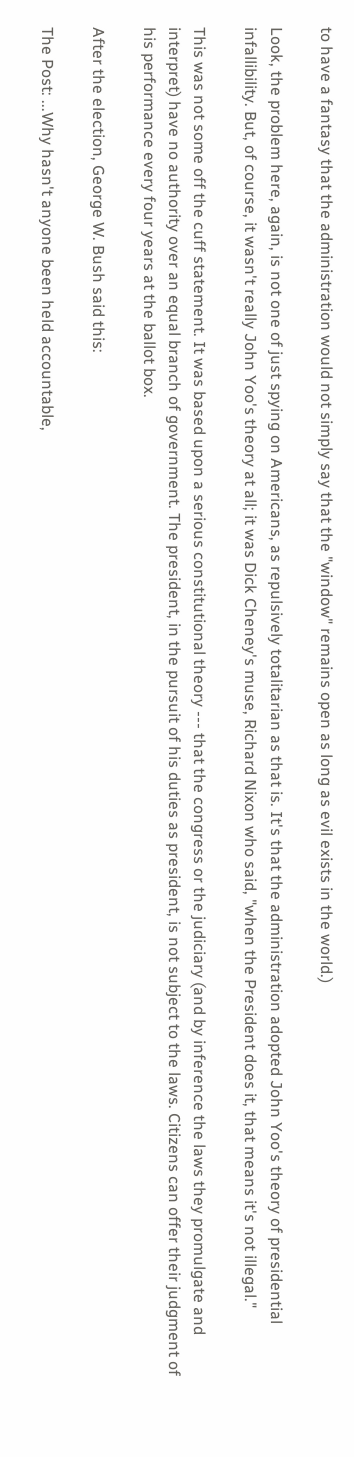to have a fantasy that the administration would not simply say that the "window" remains open as long as evil exists in the world.)

Look, the problem here, again, is not one of just spying on Americans, as repulsively totalitarian as that is. It's that the administration adopted John Yoo's theory of presidential infallibility. But, of course, it wasn't really John Yoo's theory at all; it was Dick Cheney's muse, Richard Nixon who said, "when the President does it, that means it's not illegal."

This was not some off the cuff statement. It was based upon a serious constitutional theory --- that the congress or the judiciary (and by inference the laws they promulgate and interpret) have no authority over an equal branch of government. The president, in the pursuit of his duties as president, is not subject to the laws. Citizens can offer their judgment of his performance every four years at the ballot box.

After the election, George W. Bush said this:

The Post: ...Why hasn't anyone been held accountable,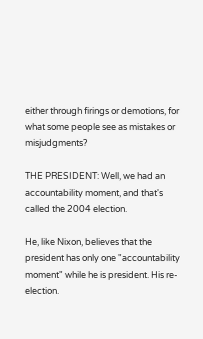either through firings or demotions, for what some people see as mistakes or misjudgments?

THE PRESIDENT: Well, we had an accountability moment, and that's called the 2004 election.

He, like Nixon, believes that the president has only one "accountability moment" while he is president. His re-election.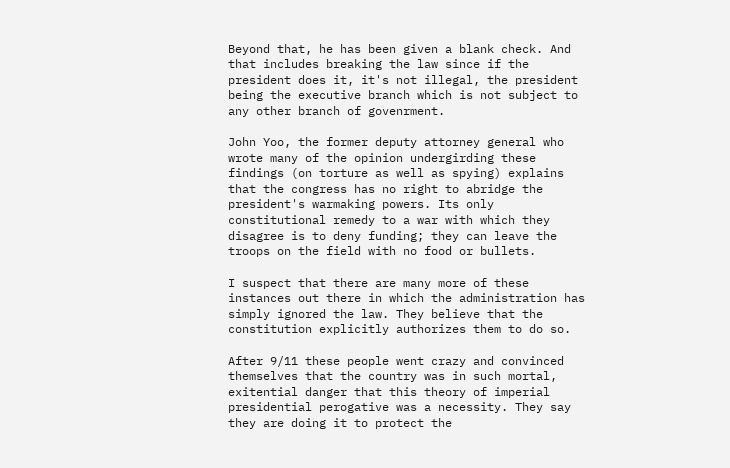Beyond that, he has been given a blank check. And that includes breaking the law since if the president does it, it's not illegal, the president being the executive branch which is not subject to any other branch of govenrment.

John Yoo, the former deputy attorney general who wrote many of the opinion undergirding these findings (on torture as well as spying) explains that the congress has no right to abridge the president's warmaking powers. Its only constitutional remedy to a war with which they disagree is to deny funding; they can leave the troops on the field with no food or bullets.

I suspect that there are many more of these instances out there in which the administration has simply ignored the law. They believe that the constitution explicitly authorizes them to do so.

After 9/11 these people went crazy and convinced themselves that the country was in such mortal, exitential danger that this theory of imperial presidential perogative was a necessity. They say they are doing it to protect the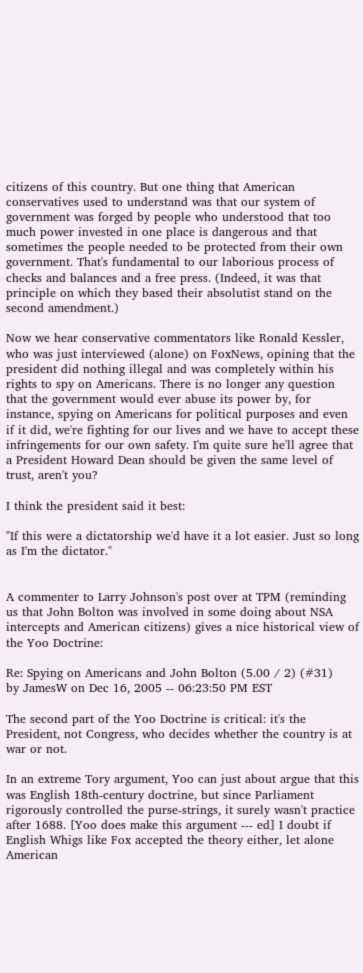citizens of this country. But one thing that American conservatives used to understand was that our system of government was forged by people who understood that too much power invested in one place is dangerous and that sometimes the people needed to be protected from their own government. That's fundamental to our laborious process of checks and balances and a free press. (Indeed, it was that principle on which they based their absolutist stand on the second amendment.)

Now we hear conservative commentators like Ronald Kessler, who was just interviewed (alone) on FoxNews, opining that the president did nothing illegal and was completely within his rights to spy on Americans. There is no longer any question that the government would ever abuse its power by, for instance, spying on Americans for political purposes and even if it did, we're fighting for our lives and we have to accept these infringements for our own safety. I'm quite sure he'll agree that a President Howard Dean should be given the same level of trust, aren't you?

I think the president said it best:

"If this were a dictatorship we'd have it a lot easier. Just so long as I'm the dictator."


A commenter to Larry Johnson's post over at TPM (reminding us that John Bolton was involved in some doing about NSA intercepts and American citizens) gives a nice historical view of the Yoo Doctrine:

Re: Spying on Americans and John Bolton (5.00 / 2) (#31)
by JamesW on Dec 16, 2005 -- 06:23:50 PM EST

The second part of the Yoo Doctrine is critical: it's the President, not Congress, who decides whether the country is at war or not.

In an extreme Tory argument, Yoo can just about argue that this was English 18th-century doctrine, but since Parliament rigorously controlled the purse-strings, it surely wasn't practice after 1688. [Yoo does make this argument --- ed] I doubt if English Whigs like Fox accepted the theory either, let alone American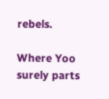rebels.

Where Yoo surely parts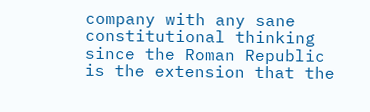company with any sane constitutional thinking since the Roman Republic is the extension that the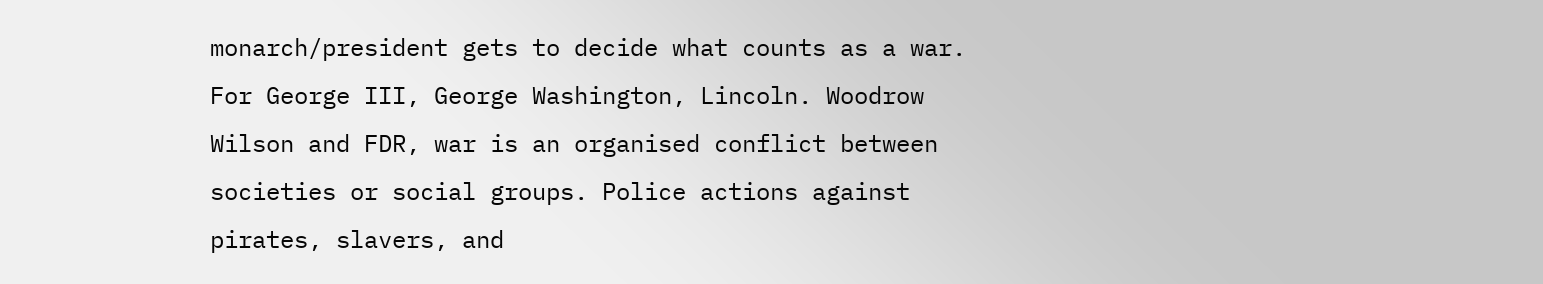monarch/president gets to decide what counts as a war. For George III, George Washington, Lincoln. Woodrow Wilson and FDR, war is an organised conflict between societies or social groups. Police actions against pirates, slavers, and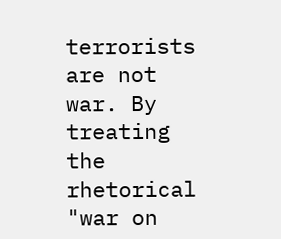terrorists are not war. By treating the rhetorical "war on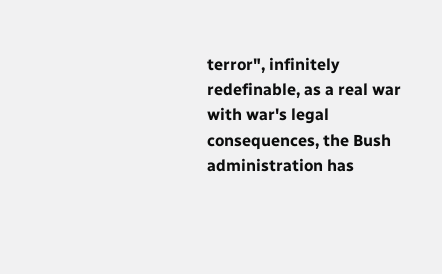terror", infinitely redefinable, as a real war with war's legal consequences, the Bush administration has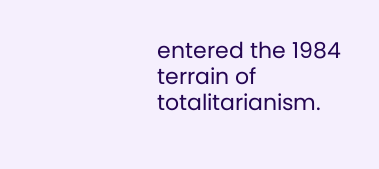entered the 1984 terrain of totalitarianism.